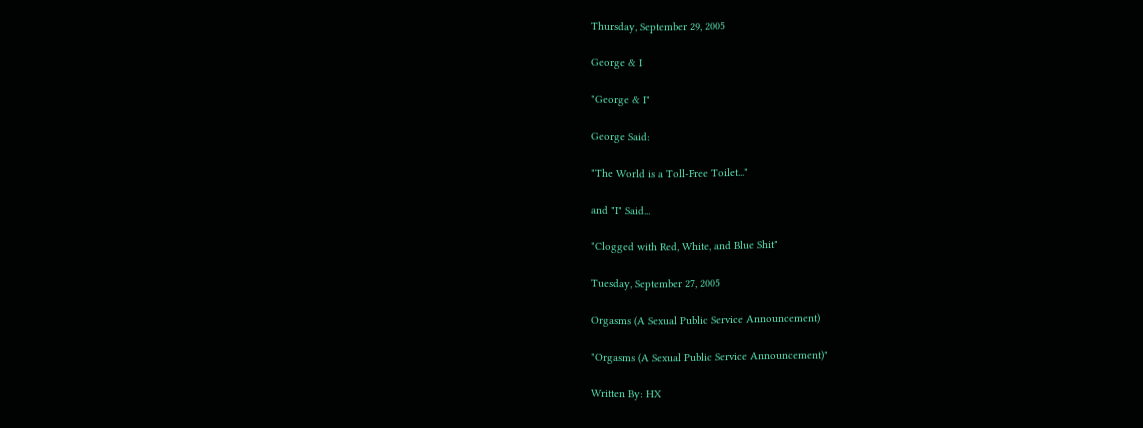Thursday, September 29, 2005

George & I

"George & I"

George Said:

"The World is a Toll-Free Toilet..."

and "I" Said...

"Clogged with Red, White, and Blue Shit"

Tuesday, September 27, 2005

Orgasms (A Sexual Public Service Announcement)

"Orgasms (A Sexual Public Service Announcement)"

Written By: HX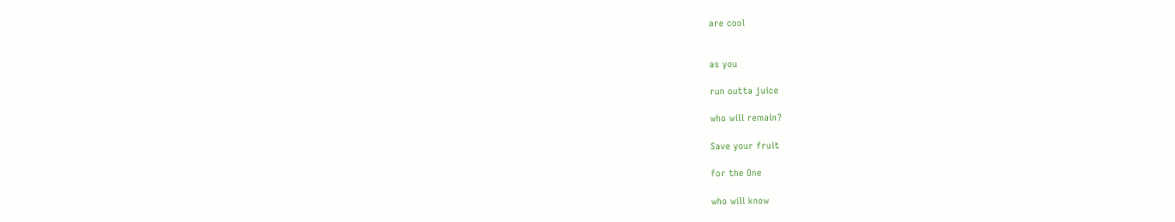are cool


as you

run outta juice

who will remain?

Save your fruit

for the One

who will know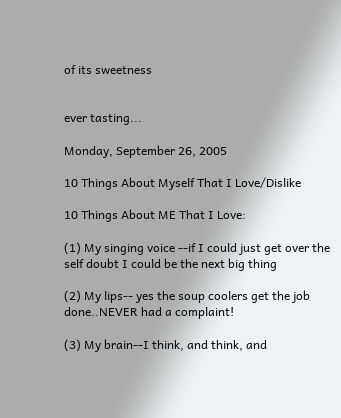of its sweetness


ever tasting...

Monday, September 26, 2005

10 Things About Myself That I Love/Dislike

10 Things About ME That I Love:

(1) My singing voice --if I could just get over the self doubt I could be the next big thing

(2) My lips-- yes the soup coolers get the job done..NEVER had a complaint!

(3) My brain--I think, and think, and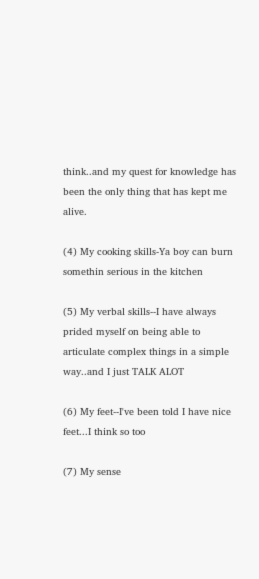think..and my quest for knowledge has been the only thing that has kept me alive.

(4) My cooking skills-Ya boy can burn somethin serious in the kitchen

(5) My verbal skills--I have always prided myself on being able to articulate complex things in a simple way..and I just TALK ALOT

(6) My feet--I've been told I have nice feet...I think so too

(7) My sense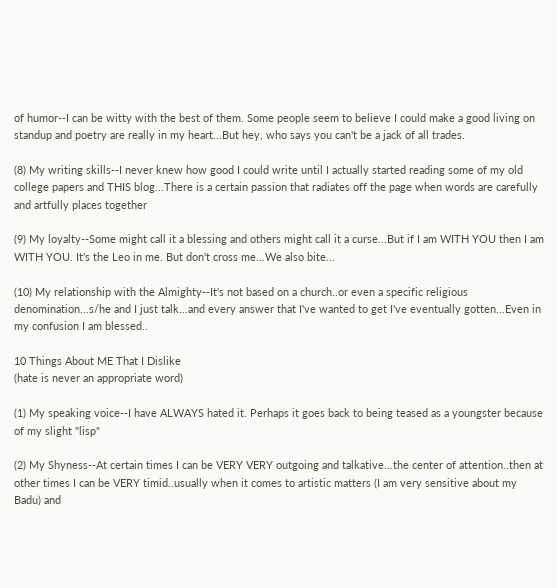of humor--I can be witty with the best of them. Some people seem to believe I could make a good living on standup and poetry are really in my heart...But hey, who says you can't be a jack of all trades.

(8) My writing skills--I never knew how good I could write until I actually started reading some of my old college papers and THIS blog...There is a certain passion that radiates off the page when words are carefully and artfully places together

(9) My loyalty--Some might call it a blessing and others might call it a curse...But if I am WITH YOU then I am WITH YOU. It's the Leo in me. But don't cross me...We also bite...

(10) My relationship with the Almighty--It's not based on a church..or even a specific religious denomination...s/he and I just talk...and every answer that I've wanted to get I've eventually gotten...Even in my confusion I am blessed..

10 Things About ME That I Dislike
(hate is never an appropriate word)

(1) My speaking voice--I have ALWAYS hated it. Perhaps it goes back to being teased as a youngster because of my slight "lisp"

(2) My Shyness--At certain times I can be VERY VERY outgoing and talkative...the center of attention..then at other times I can be VERY timid..usually when it comes to artistic matters (I am very sensitive about my Badu) and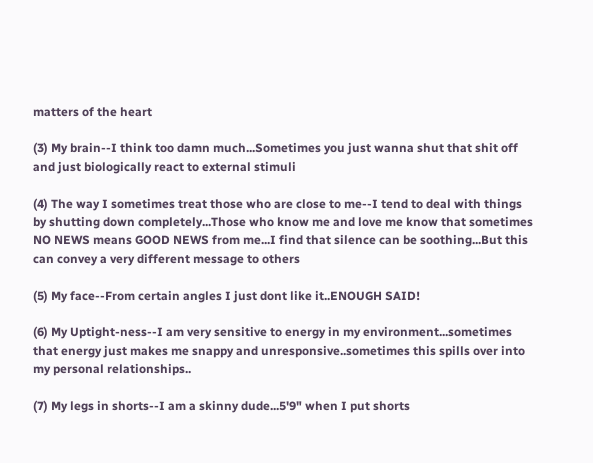matters of the heart

(3) My brain--I think too damn much...Sometimes you just wanna shut that shit off and just biologically react to external stimuli

(4) The way I sometimes treat those who are close to me--I tend to deal with things by shutting down completely...Those who know me and love me know that sometimes NO NEWS means GOOD NEWS from me...I find that silence can be soothing...But this can convey a very different message to others

(5) My face--From certain angles I just dont like it..ENOUGH SAID!

(6) My Uptight-ness--I am very sensitive to energy in my environment...sometimes that energy just makes me snappy and unresponsive..sometimes this spills over into my personal relationships..

(7) My legs in shorts--I am a skinny dude...5'9" when I put shorts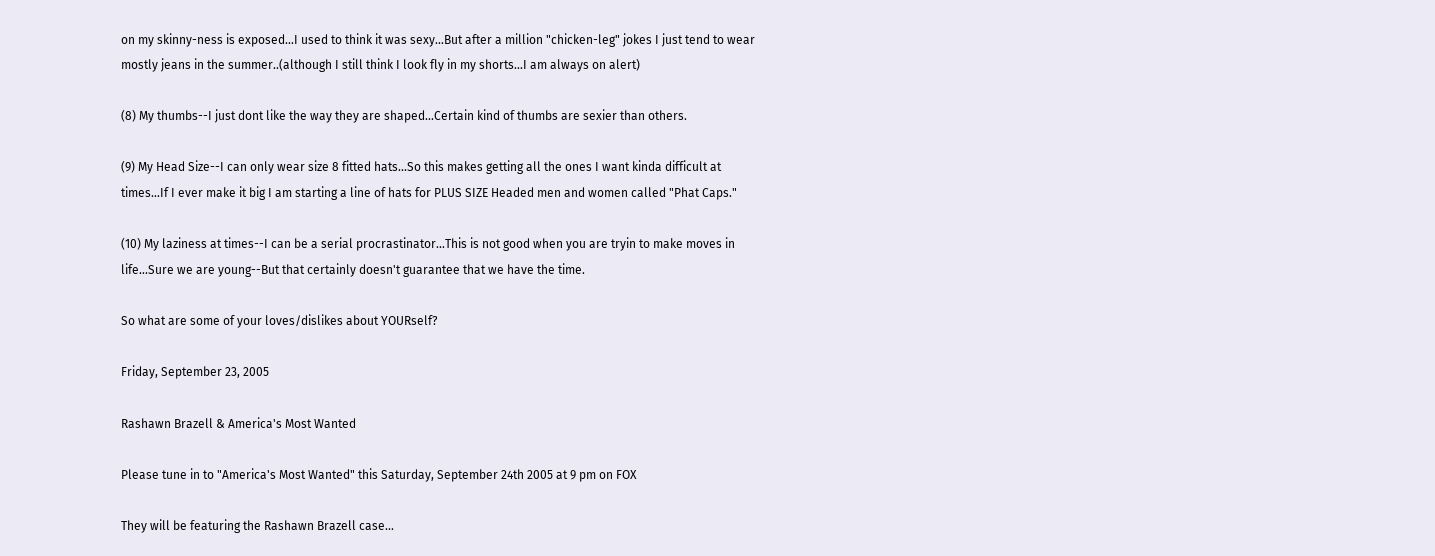on my skinny-ness is exposed...I used to think it was sexy...But after a million "chicken-leg" jokes I just tend to wear mostly jeans in the summer..(although I still think I look fly in my shorts...I am always on alert)

(8) My thumbs--I just dont like the way they are shaped...Certain kind of thumbs are sexier than others.

(9) My Head Size--I can only wear size 8 fitted hats...So this makes getting all the ones I want kinda difficult at times...If I ever make it big I am starting a line of hats for PLUS SIZE Headed men and women called "Phat Caps."

(10) My laziness at times--I can be a serial procrastinator...This is not good when you are tryin to make moves in life...Sure we are young--But that certainly doesn't guarantee that we have the time.

So what are some of your loves/dislikes about YOURself?

Friday, September 23, 2005

Rashawn Brazell & America's Most Wanted

Please tune in to "America's Most Wanted" this Saturday, September 24th 2005 at 9 pm on FOX

They will be featuring the Rashawn Brazell case...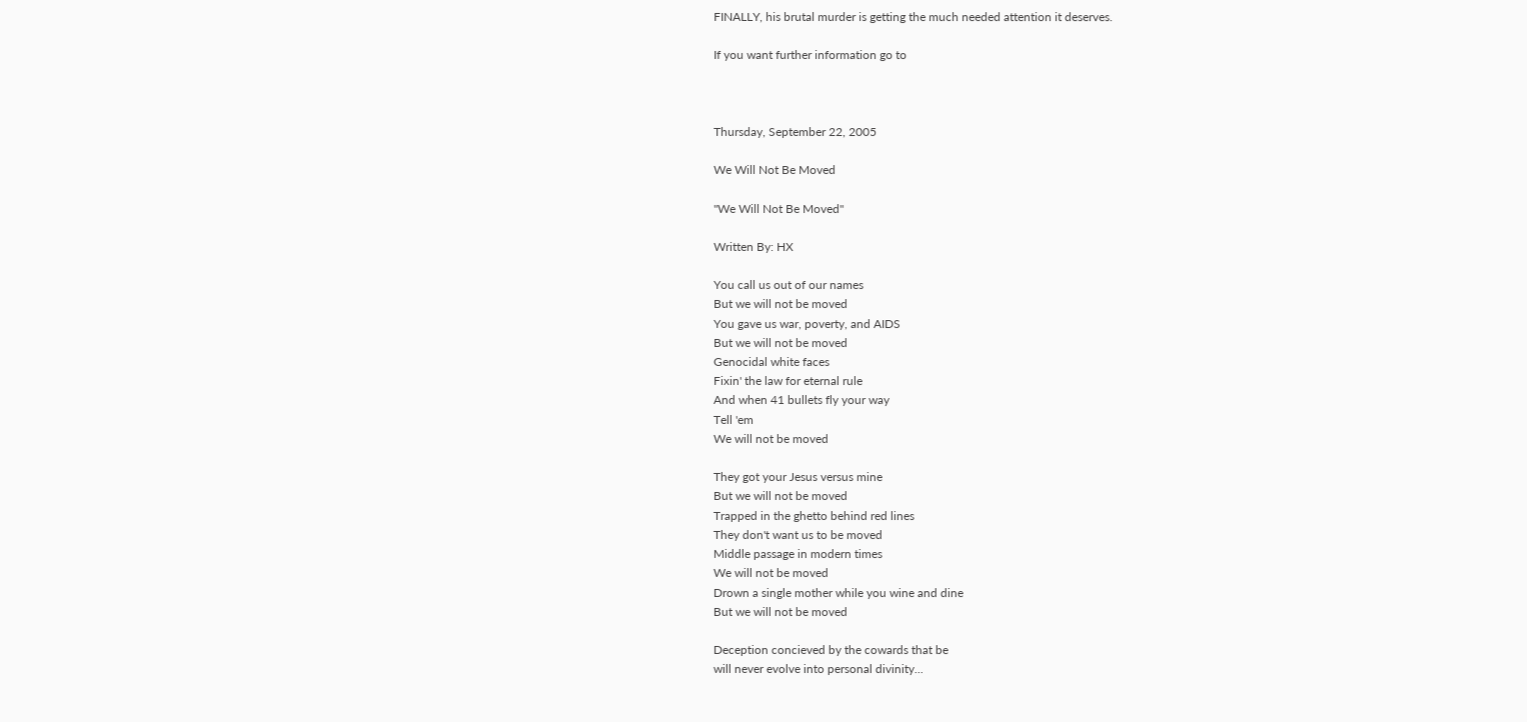FINALLY, his brutal murder is getting the much needed attention it deserves.

If you want further information go to



Thursday, September 22, 2005

We Will Not Be Moved

"We Will Not Be Moved"

Written By: HX

You call us out of our names
But we will not be moved
You gave us war, poverty, and AIDS
But we will not be moved
Genocidal white faces
Fixin' the law for eternal rule
And when 41 bullets fly your way
Tell 'em
We will not be moved

They got your Jesus versus mine
But we will not be moved
Trapped in the ghetto behind red lines
They don't want us to be moved
Middle passage in modern times
We will not be moved
Drown a single mother while you wine and dine
But we will not be moved

Deception concieved by the cowards that be
will never evolve into personal divinity...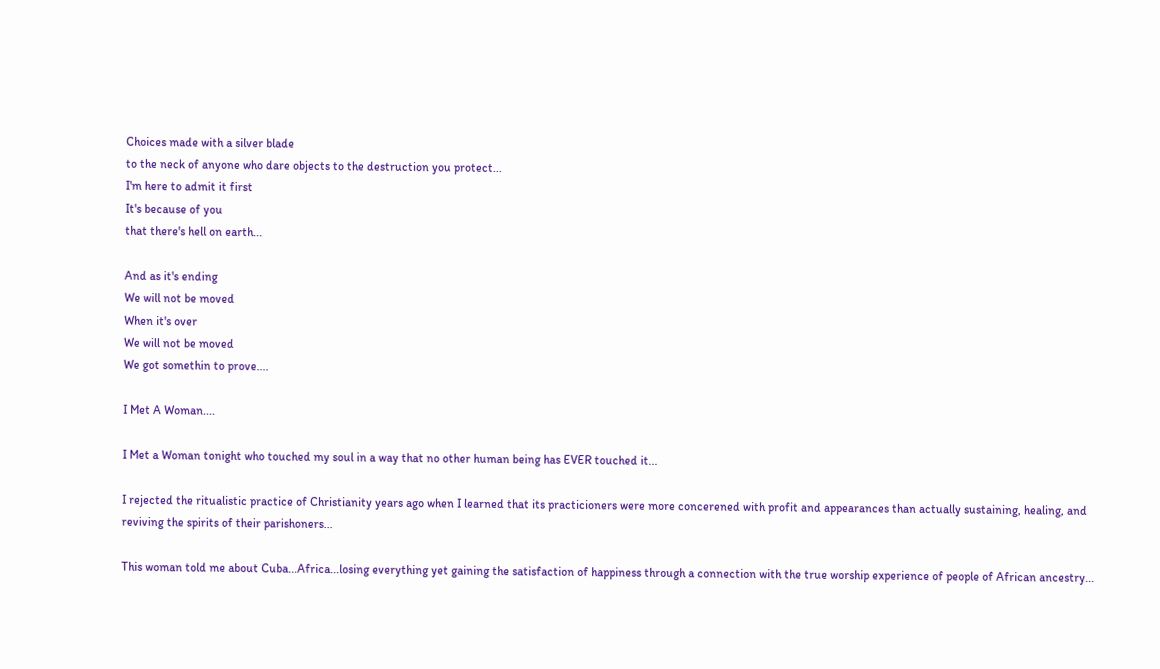Choices made with a silver blade
to the neck of anyone who dare objects to the destruction you protect...
I'm here to admit it first
It's because of you
that there's hell on earth...

And as it's ending
We will not be moved
When it's over
We will not be moved
We got somethin to prove....

I Met A Woman....

I Met a Woman tonight who touched my soul in a way that no other human being has EVER touched it...

I rejected the ritualistic practice of Christianity years ago when I learned that its practicioners were more concerened with profit and appearances than actually sustaining, healing, and reviving the spirits of their parishoners...

This woman told me about Cuba...Africa...losing everything yet gaining the satisfaction of happiness through a connection with the true worship experience of people of African ancestry...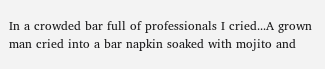In a crowded bar full of professionals I cried...A grown man cried into a bar napkin soaked with mojito and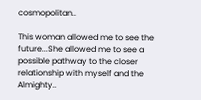cosmopolitan..

This woman allowed me to see the future...She allowed me to see a possible pathway to the closer relationship with myself and the Almighty..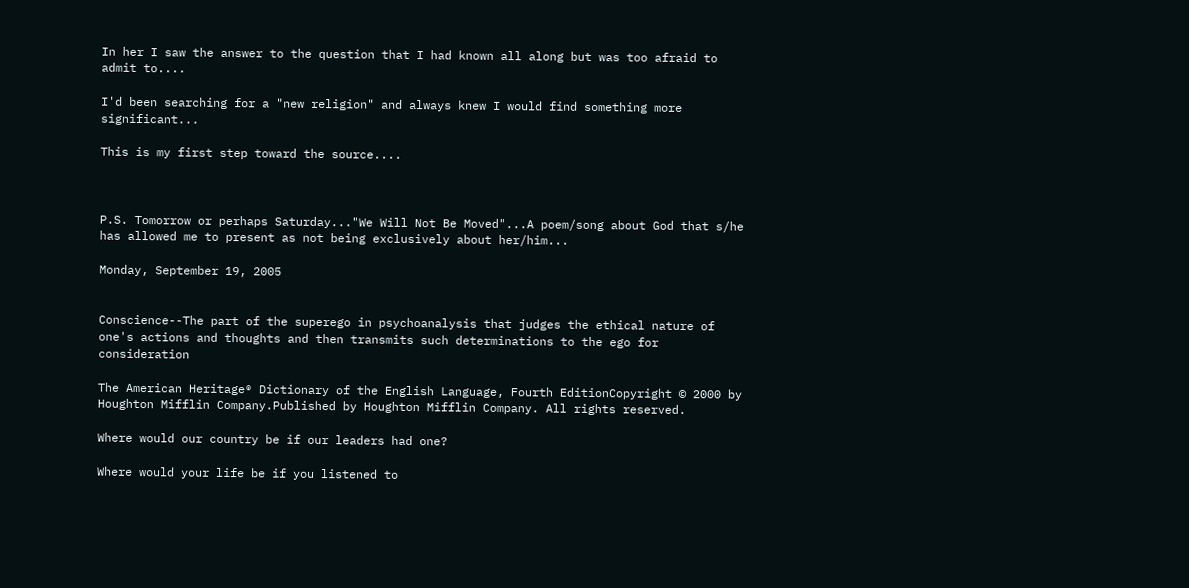In her I saw the answer to the question that I had known all along but was too afraid to admit to....

I'd been searching for a "new religion" and always knew I would find something more significant...

This is my first step toward the source....



P.S. Tomorrow or perhaps Saturday..."We Will Not Be Moved"...A poem/song about God that s/he has allowed me to present as not being exclusively about her/him...

Monday, September 19, 2005


Conscience--The part of the superego in psychoanalysis that judges the ethical nature of one's actions and thoughts and then transmits such determinations to the ego for consideration

The American Heritage® Dictionary of the English Language, Fourth EditionCopyright © 2000 by Houghton Mifflin Company.Published by Houghton Mifflin Company. All rights reserved.

Where would our country be if our leaders had one?

Where would your life be if you listened to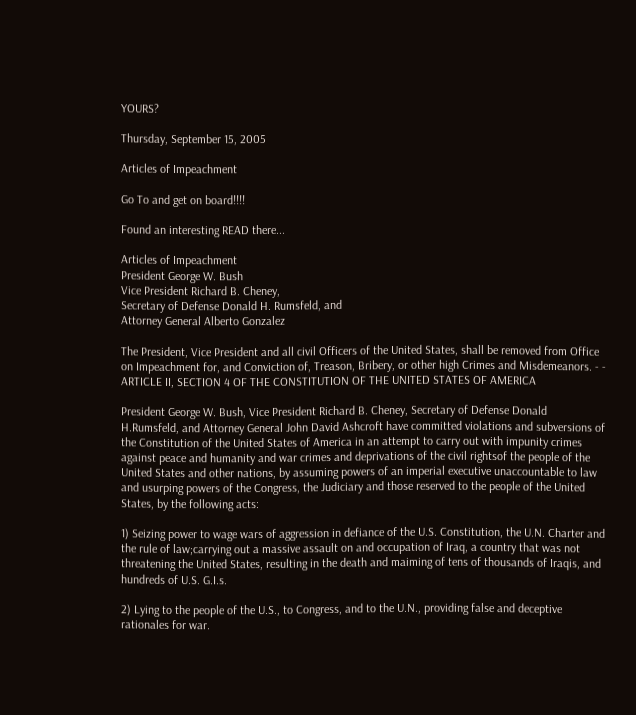YOURS?

Thursday, September 15, 2005

Articles of Impeachment

Go To and get on board!!!!

Found an interesting READ there...

Articles of Impeachment
President George W. Bush
Vice President Richard B. Cheney,
Secretary of Defense Donald H. Rumsfeld, and
Attorney General Alberto Gonzalez

The President, Vice President and all civil Officers of the United States, shall be removed from Office on Impeachment for, and Conviction of, Treason, Bribery, or other high Crimes and Misdemeanors. - - ARTICLE II, SECTION 4 OF THE CONSTITUTION OF THE UNITED STATES OF AMERICA

President George W. Bush, Vice President Richard B. Cheney, Secretary of Defense Donald H.Rumsfeld, and Attorney General John David Ashcroft have committed violations and subversions of the Constitution of the United States of America in an attempt to carry out with impunity crimes against peace and humanity and war crimes and deprivations of the civil rightsof the people of the United States and other nations, by assuming powers of an imperial executive unaccountable to law and usurping powers of the Congress, the Judiciary and those reserved to the people of the United States, by the following acts:

1) Seizing power to wage wars of aggression in defiance of the U.S. Constitution, the U.N. Charter and the rule of law;carrying out a massive assault on and occupation of Iraq, a country that was not threatening the United States, resulting in the death and maiming of tens of thousands of Iraqis, and hundreds of U.S. G.I.s.

2) Lying to the people of the U.S., to Congress, and to the U.N., providing false and deceptive rationales for war.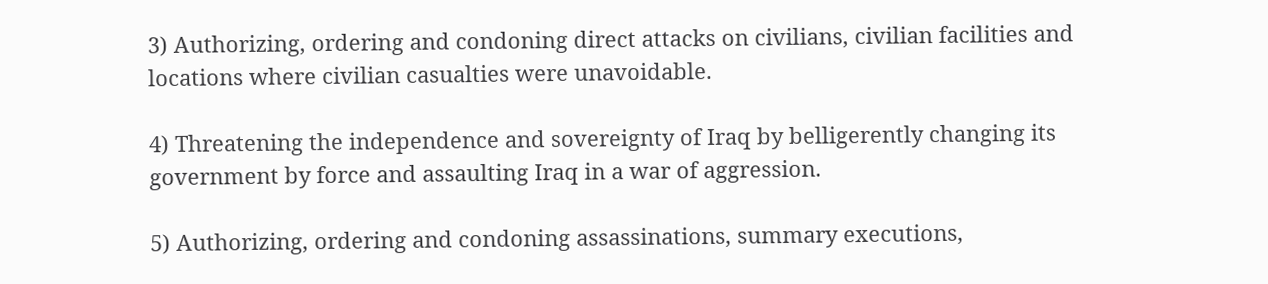3) Authorizing, ordering and condoning direct attacks on civilians, civilian facilities and locations where civilian casualties were unavoidable.

4) Threatening the independence and sovereignty of Iraq by belligerently changing its government by force and assaulting Iraq in a war of aggression.

5) Authorizing, ordering and condoning assassinations, summary executions,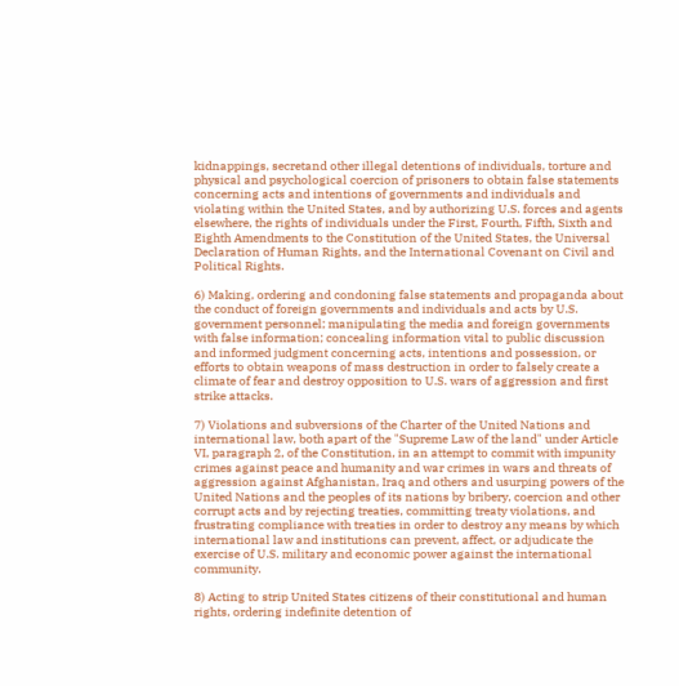kidnappings, secretand other illegal detentions of individuals, torture and physical and psychological coercion of prisoners to obtain false statements concerning acts and intentions of governments and individuals and violating within the United States, and by authorizing U.S. forces and agents elsewhere, the rights of individuals under the First, Fourth, Fifth, Sixth and Eighth Amendments to the Constitution of the United States, the Universal Declaration of Human Rights, and the International Covenant on Civil and Political Rights.

6) Making, ordering and condoning false statements and propaganda about the conduct of foreign governments and individuals and acts by U.S. government personnel; manipulating the media and foreign governments with false information; concealing information vital to public discussion and informed judgment concerning acts, intentions and possession, or efforts to obtain weapons of mass destruction in order to falsely create a climate of fear and destroy opposition to U.S. wars of aggression and first strike attacks.

7) Violations and subversions of the Charter of the United Nations and international law, both apart of the "Supreme Law of the land" under Article VI, paragraph 2, of the Constitution, in an attempt to commit with impunity crimes against peace and humanity and war crimes in wars and threats of aggression against Afghanistan, Iraq and others and usurping powers of the United Nations and the peoples of its nations by bribery, coercion and other corrupt acts and by rejecting treaties, committing treaty violations, and frustrating compliance with treaties in order to destroy any means by which international law and institutions can prevent, affect, or adjudicate the exercise of U.S. military and economic power against the international community.

8) Acting to strip United States citizens of their constitutional and human rights, ordering indefinite detention of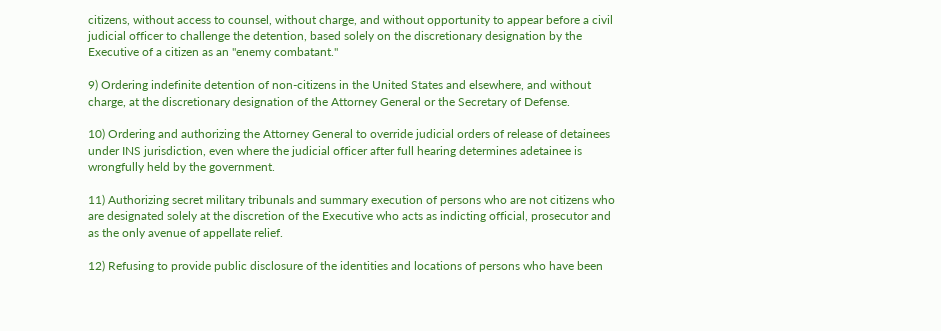citizens, without access to counsel, without charge, and without opportunity to appear before a civil judicial officer to challenge the detention, based solely on the discretionary designation by the Executive of a citizen as an "enemy combatant."

9) Ordering indefinite detention of non-citizens in the United States and elsewhere, and without charge, at the discretionary designation of the Attorney General or the Secretary of Defense.

10) Ordering and authorizing the Attorney General to override judicial orders of release of detainees under INS jurisdiction, even where the judicial officer after full hearing determines adetainee is wrongfully held by the government.

11) Authorizing secret military tribunals and summary execution of persons who are not citizens who are designated solely at the discretion of the Executive who acts as indicting official, prosecutor and as the only avenue of appellate relief.

12) Refusing to provide public disclosure of the identities and locations of persons who have been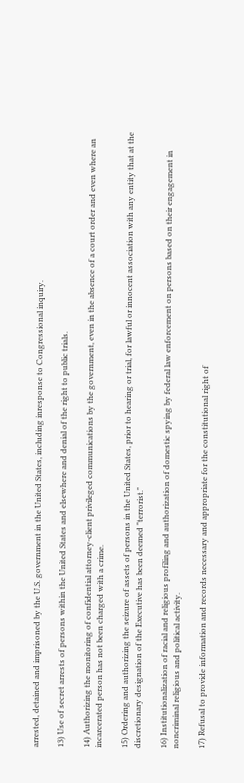arrested, detained and imprisoned by the U.S. government in the United States, including inresponse to Congressional inquiry.

13) Use of secret arrests of persons within the United States and elsewhere and denial of the right to public trials.

14) Authorizing the monitoring of confidential attorney-client privileged communications by the government, even in the absence of a court order and even where an incarcerated person has not been charged with a crime.

15) Ordering and authorizing the seizure of assets of persons in the United States, prior to hearing or trial, for lawful or innocent association with any entity that at the discretionary designation of the Executive has been deemed "terrorist."

16) Institutionalization of racial and religious profiling and authorization of domestic spying by federal law enforcement on persons based on their engagement in noncriminal religious and political activity.

17) Refusal to provide information and records necessary and appropriate for the constitutional right of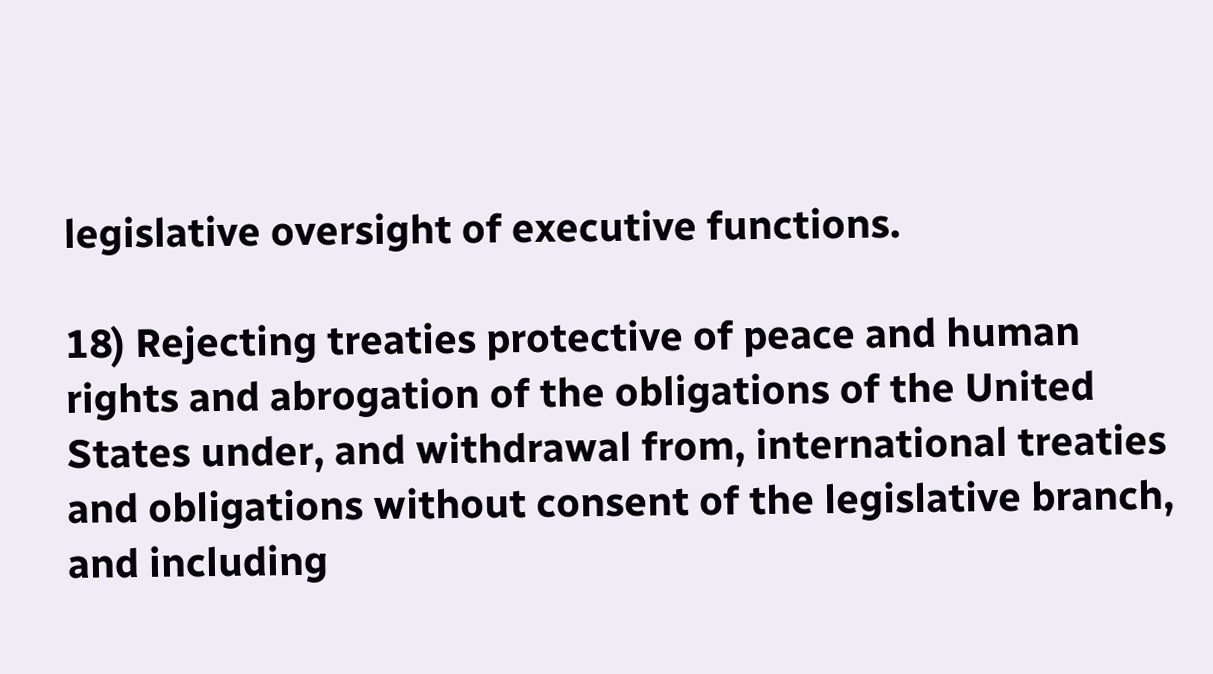legislative oversight of executive functions.

18) Rejecting treaties protective of peace and human rights and abrogation of the obligations of the United States under, and withdrawal from, international treaties and obligations without consent of the legislative branch, and including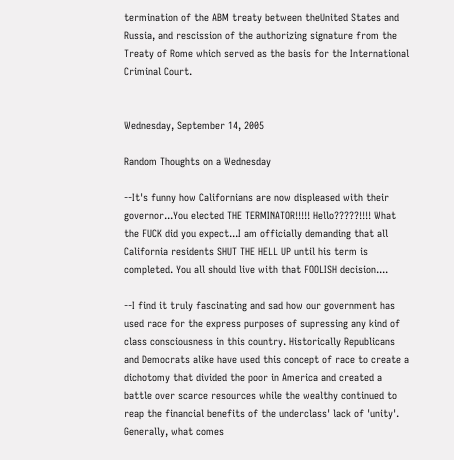termination of the ABM treaty between theUnited States and Russia, and rescission of the authorizing signature from the Treaty of Rome which served as the basis for the International Criminal Court.


Wednesday, September 14, 2005

Random Thoughts on a Wednesday

--It's funny how Californians are now displeased with their governor...You elected THE TERMINATOR!!!!! Hello?????!!!! What the FUCK did you expect...I am officially demanding that all California residents SHUT THE HELL UP until his term is completed. You all should live with that FOOLISH decision....

--I find it truly fascinating and sad how our government has used race for the express purposes of supressing any kind of class consciousness in this country. Historically Republicans and Democrats alike have used this concept of race to create a dichotomy that divided the poor in America and created a battle over scarce resources while the wealthy continued to reap the financial benefits of the underclass' lack of 'unity'. Generally, what comes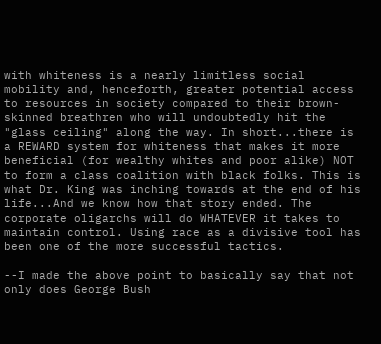with whiteness is a nearly limitless social mobility and, henceforth, greater potential access to resources in society compared to their brown-skinned breathren who will undoubtedly hit the "glass ceiling" along the way. In short...there is a REWARD system for whiteness that makes it more beneficial (for wealthy whites and poor alike) NOT to form a class coalition with black folks. This is what Dr. King was inching towards at the end of his life...And we know how that story ended. The corporate oligarchs will do WHATEVER it takes to maintain control. Using race as a divisive tool has been one of the more successful tactics.

--I made the above point to basically say that not only does George Bush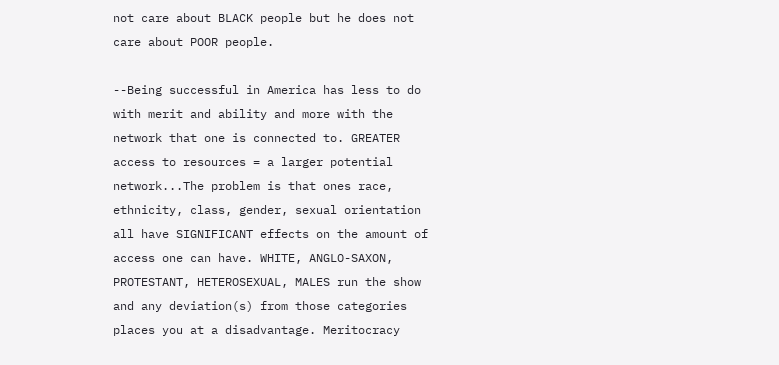not care about BLACK people but he does not care about POOR people.

--Being successful in America has less to do with merit and ability and more with the network that one is connected to. GREATER access to resources = a larger potential network...The problem is that ones race, ethnicity, class, gender, sexual orientation all have SIGNIFICANT effects on the amount of access one can have. WHITE, ANGLO-SAXON, PROTESTANT, HETEROSEXUAL, MALES run the show and any deviation(s) from those categories places you at a disadvantage. Meritocracy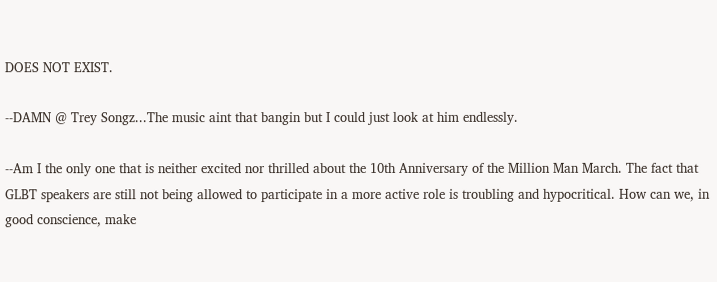DOES NOT EXIST.

--DAMN @ Trey Songz...The music aint that bangin but I could just look at him endlessly.

--Am I the only one that is neither excited nor thrilled about the 10th Anniversary of the Million Man March. The fact that GLBT speakers are still not being allowed to participate in a more active role is troubling and hypocritical. How can we, in good conscience, make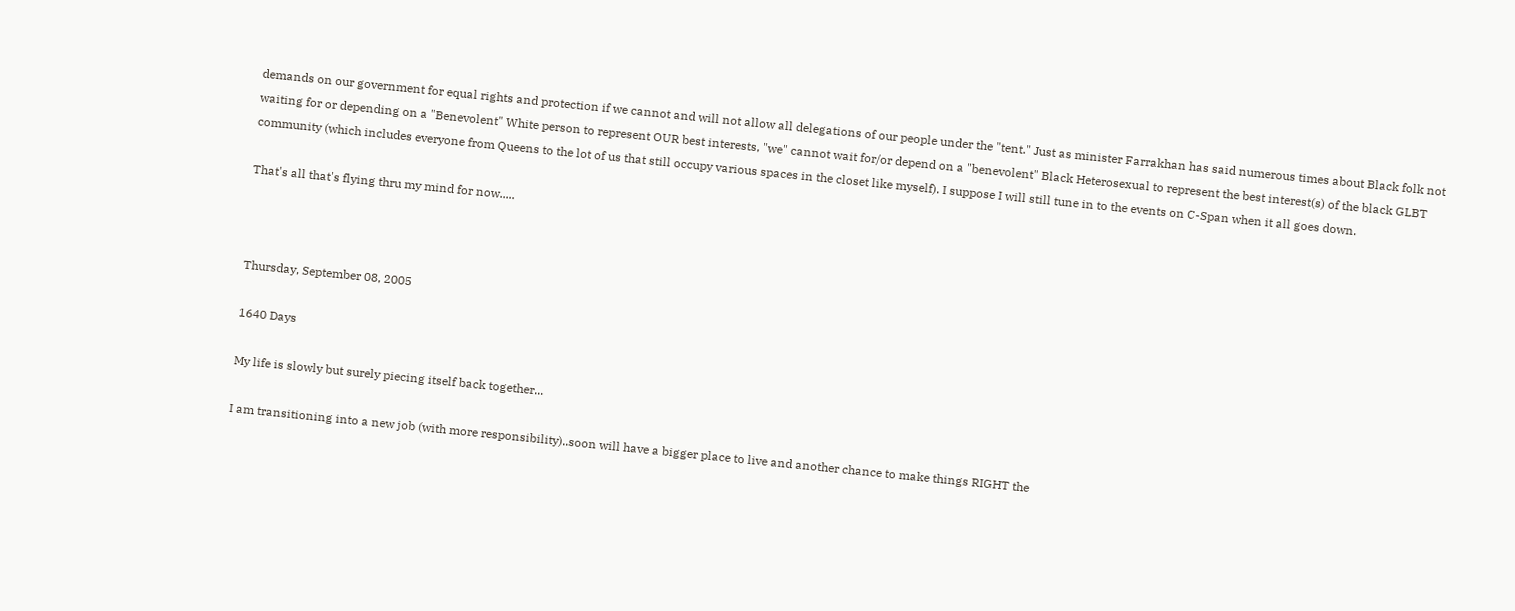demands on our government for equal rights and protection if we cannot and will not allow all delegations of our people under the "tent." Just as minister Farrakhan has said numerous times about Black folk not waiting for or depending on a "Benevolent" White person to represent OUR best interests, "we" cannot wait for/or depend on a "benevolent" Black Heterosexual to represent the best interest(s) of the black GLBT community (which includes everyone from Queens to the lot of us that still occupy various spaces in the closet like myself). I suppose I will still tune in to the events on C-Span when it all goes down.

That's all that's flying thru my mind for now.....



Thursday, September 08, 2005

1640 Days

My life is slowly but surely piecing itself back together...

I am transitioning into a new job (with more responsibility)..soon will have a bigger place to live and another chance to make things RIGHT the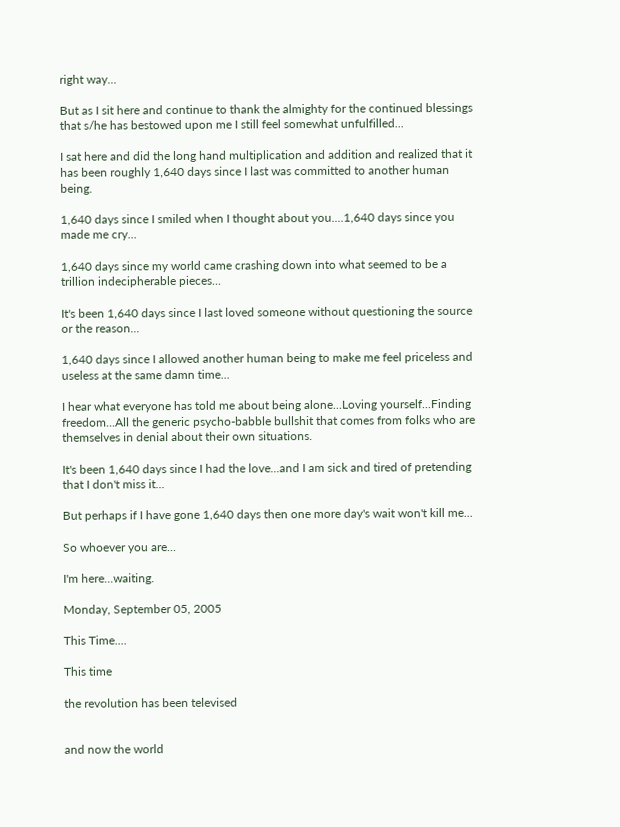right way...

But as I sit here and continue to thank the almighty for the continued blessings that s/he has bestowed upon me I still feel somewhat unfulfilled...

I sat here and did the long hand multiplication and addition and realized that it has been roughly 1,640 days since I last was committed to another human being.

1,640 days since I smiled when I thought about you....1,640 days since you made me cry...

1,640 days since my world came crashing down into what seemed to be a trillion indecipherable pieces...

It's been 1,640 days since I last loved someone without questioning the source or the reason...

1,640 days since I allowed another human being to make me feel priceless and useless at the same damn time...

I hear what everyone has told me about being alone...Loving yourself...Finding freedom...All the generic psycho-babble bullshit that comes from folks who are themselves in denial about their own situations.

It's been 1,640 days since I had the love...and I am sick and tired of pretending that I don't miss it...

But perhaps if I have gone 1,640 days then one more day's wait won't kill me...

So whoever you are...

I'm here...waiting.

Monday, September 05, 2005

This Time....

This time

the revolution has been televised


and now the world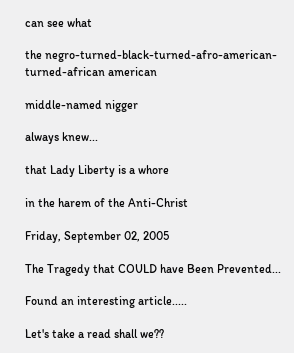can see what

the negro-turned-black-turned-afro-american-turned-african american

middle-named nigger

always knew...

that Lady Liberty is a whore

in the harem of the Anti-Christ

Friday, September 02, 2005

The Tragedy that COULD have Been Prevented...

Found an interesting article.....

Let's take a read shall we??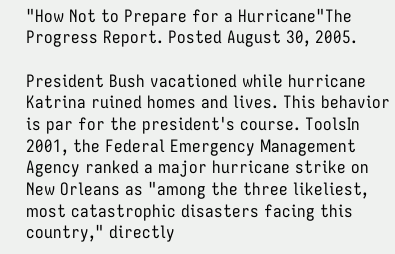"How Not to Prepare for a Hurricane"The Progress Report. Posted August 30, 2005.

President Bush vacationed while hurricane Katrina ruined homes and lives. This behavior is par for the president's course. ToolsIn 2001, the Federal Emergency Management Agency ranked a major hurricane strike on New Orleans as "among the three likeliest, most catastrophic disasters facing this country," directly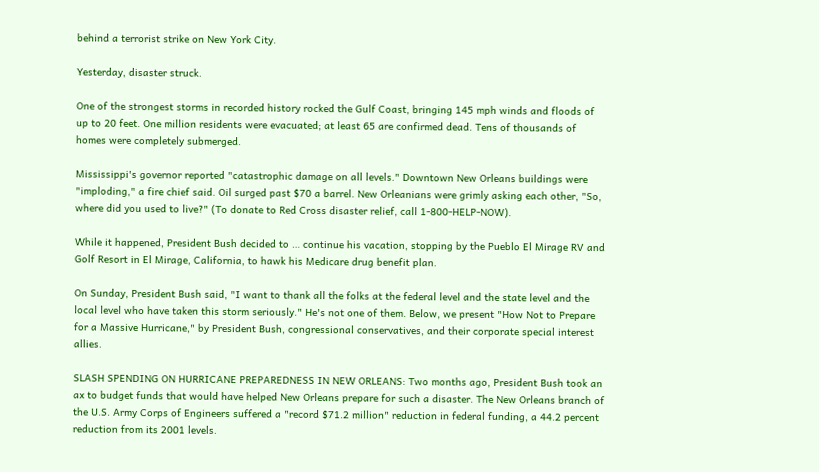behind a terrorist strike on New York City.

Yesterday, disaster struck.

One of the strongest storms in recorded history rocked the Gulf Coast, bringing 145 mph winds and floods of up to 20 feet. One million residents were evacuated; at least 65 are confirmed dead. Tens of thousands of homes were completely submerged.

Mississippi's governor reported "catastrophic damage on all levels." Downtown New Orleans buildings were "imploding," a fire chief said. Oil surged past $70 a barrel. New Orleanians were grimly asking each other, "So, where did you used to live?" (To donate to Red Cross disaster relief, call 1-800-HELP-NOW).

While it happened, President Bush decided to … continue his vacation, stopping by the Pueblo El Mirage RV and Golf Resort in El Mirage, California, to hawk his Medicare drug benefit plan.

On Sunday, President Bush said, "I want to thank all the folks at the federal level and the state level and the local level who have taken this storm seriously." He's not one of them. Below, we present "How Not to Prepare for a Massive Hurricane," by President Bush, congressional conservatives, and their corporate special interest allies.

SLASH SPENDING ON HURRICANE PREPAREDNESS IN NEW ORLEANS: Two months ago, President Bush took an ax to budget funds that would have helped New Orleans prepare for such a disaster. The New Orleans branch of the U.S. Army Corps of Engineers suffered a "record $71.2 million" reduction in federal funding, a 44.2 percent reduction from its 2001 levels.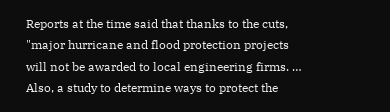Reports at the time said that thanks to the cuts, "major hurricane and flood protection projects will not be awarded to local engineering firms. … Also, a study to determine ways to protect the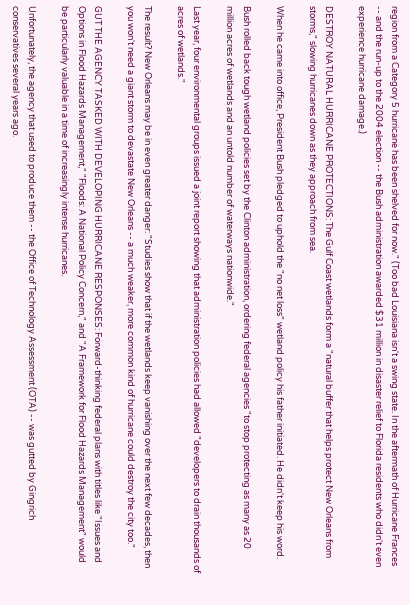region from a Category 5 hurricane has been shelved for now." (Too bad Louisiana isn't a swing state. In the aftermath of Hurricane Frances -- and the run-up to the 2004 election -- the Bush administration awarded $31 million in disaster relief to Florida residents who didn't even experience hurricane damage.)

DESTROY NATURAL HURRICANE PROTECTIONS: The Gulf Coast wetlands form a "natural buffer that helps protect New Orleans from storms," slowing hurricanes down as they approach from sea.

When he came into office, President Bush pledged to uphold the "no net loss" wetland policy his father initiated. He didn't keep his word.

Bush rolled back tough wetland policies set by the Clinton administration, ordering federal agencies "to stop protecting as many as 20 million acres of wetlands and an untold number of waterways nationwide."

Last year, four environmental groups issued a joint report showing that administration policies had allowed "developers to drain thousands of acres of wetlands."

The result? New Orleans may be in even greater danger: "Studies show that if the wetlands keep vanishing over the next few decades, then you won't need a giant storm to devastate New Orleans -- a much weaker, more common kind of hurricane could destroy the city too."

GUT THE AGENCY TASKED WITH DEVELOPING HURRICANE RESPONSES: Forward-thinking federal plans with titles like "Issues and Options in Flood Hazards Management," "Floods: A National Policy Concern," and "A Framework for Flood Hazards Management" would be particularly valuable in a time of increasingly intense hurricanes.

Unfortunately, the agency that used to produce them -- the Office of Technology Assessment (OTA) -- was gutted by Gingrich conservatives several years ago.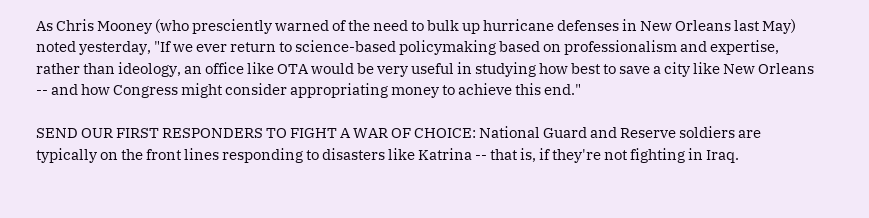As Chris Mooney (who presciently warned of the need to bulk up hurricane defenses in New Orleans last May) noted yesterday, "If we ever return to science-based policymaking based on professionalism and expertise, rather than ideology, an office like OTA would be very useful in studying how best to save a city like New Orleans -- and how Congress might consider appropriating money to achieve this end."

SEND OUR FIRST RESPONDERS TO FIGHT A WAR OF CHOICE: National Guard and Reserve soldiers are typically on the front lines responding to disasters like Katrina -- that is, if they're not fighting in Iraq.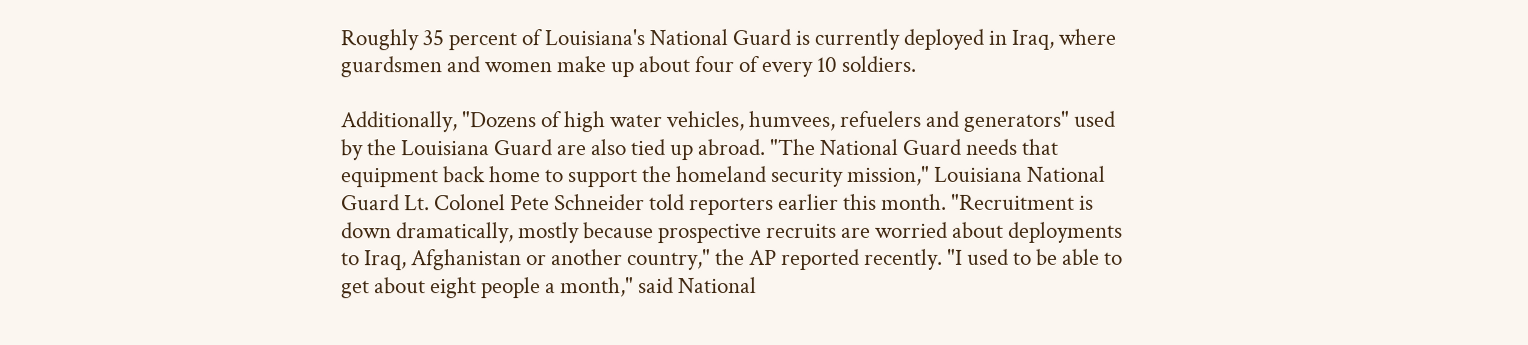Roughly 35 percent of Louisiana's National Guard is currently deployed in Iraq, where guardsmen and women make up about four of every 10 soldiers.

Additionally, "Dozens of high water vehicles, humvees, refuelers and generators" used by the Louisiana Guard are also tied up abroad. "The National Guard needs that equipment back home to support the homeland security mission," Louisiana National Guard Lt. Colonel Pete Schneider told reporters earlier this month. "Recruitment is down dramatically, mostly because prospective recruits are worried about deployments to Iraq, Afghanistan or another country," the AP reported recently. "I used to be able to get about eight people a month," said National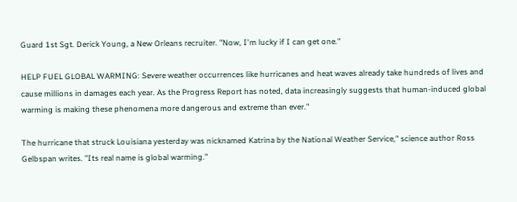Guard 1st Sgt. Derick Young, a New Orleans recruiter. "Now, I'm lucky if I can get one."

HELP FUEL GLOBAL WARMING: Severe weather occurrences like hurricanes and heat waves already take hundreds of lives and cause millions in damages each year. As the Progress Report has noted, data increasingly suggests that human-induced global warming is making these phenomena more dangerous and extreme than ever."

The hurricane that struck Louisiana yesterday was nicknamed Katrina by the National Weather Service," science author Ross Gelbspan writes. "Its real name is global warming."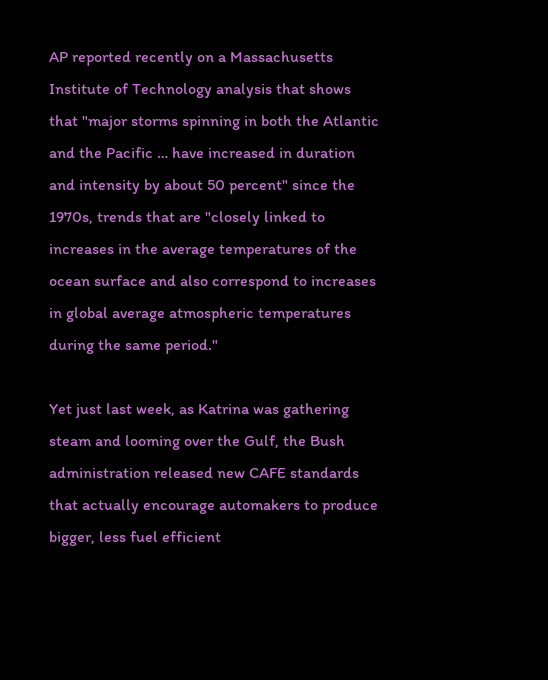AP reported recently on a Massachusetts Institute of Technology analysis that shows that "major storms spinning in both the Atlantic and the Pacific … have increased in duration and intensity by about 50 percent" since the 1970s, trends that are "closely linked to increases in the average temperatures of the ocean surface and also correspond to increases in global average atmospheric temperatures during the same period."

Yet just last week, as Katrina was gathering steam and looming over the Gulf, the Bush administration released new CAFE standards that actually encourage automakers to produce bigger, less fuel efficient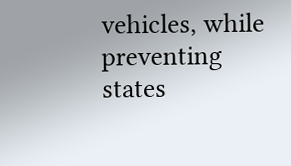vehicles, while preventing states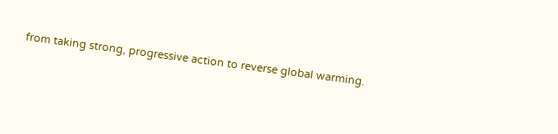from taking strong, progressive action to reverse global warming.